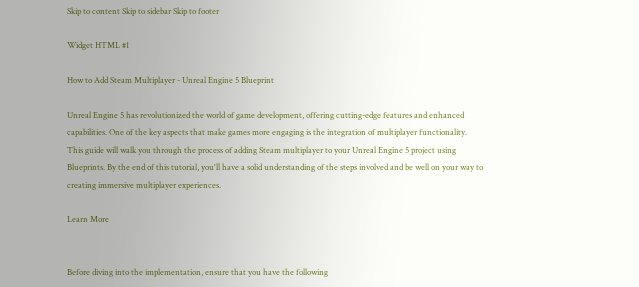Skip to content Skip to sidebar Skip to footer

Widget HTML #1

How to Add Steam Multiplayer - Unreal Engine 5 Blueprint

Unreal Engine 5 has revolutionized the world of game development, offering cutting-edge features and enhanced capabilities. One of the key aspects that make games more engaging is the integration of multiplayer functionality. This guide will walk you through the process of adding Steam multiplayer to your Unreal Engine 5 project using Blueprints. By the end of this tutorial, you'll have a solid understanding of the steps involved and be well on your way to creating immersive multiplayer experiences.

Learn More


Before diving into the implementation, ensure that you have the following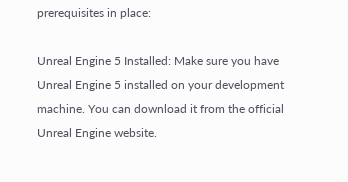prerequisites in place:

Unreal Engine 5 Installed: Make sure you have Unreal Engine 5 installed on your development machine. You can download it from the official Unreal Engine website.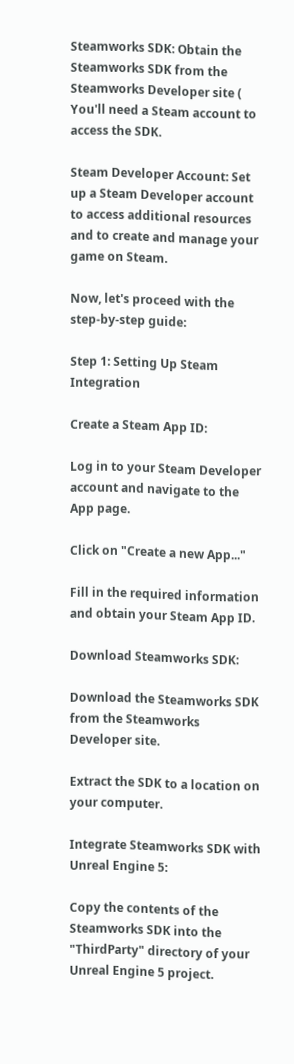Steamworks SDK: Obtain the Steamworks SDK from the Steamworks Developer site ( You'll need a Steam account to access the SDK.

Steam Developer Account: Set up a Steam Developer account to access additional resources and to create and manage your game on Steam.

Now, let's proceed with the step-by-step guide:

Step 1: Setting Up Steam Integration

Create a Steam App ID:

Log in to your Steam Developer account and navigate to the App page.

Click on "Create a new App..."

Fill in the required information and obtain your Steam App ID.

Download Steamworks SDK:

Download the Steamworks SDK from the Steamworks Developer site.

Extract the SDK to a location on your computer.

Integrate Steamworks SDK with Unreal Engine 5:

Copy the contents of the Steamworks SDK into the "ThirdParty" directory of your Unreal Engine 5 project.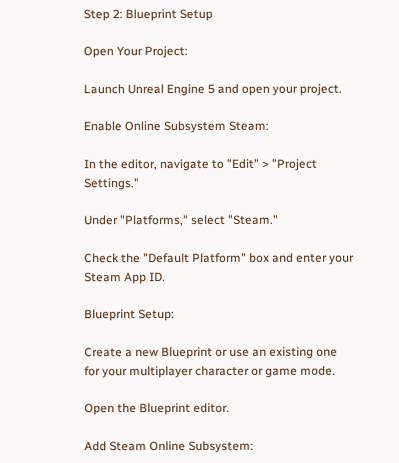Step 2: Blueprint Setup

Open Your Project:

Launch Unreal Engine 5 and open your project.

Enable Online Subsystem Steam:

In the editor, navigate to "Edit" > "Project Settings."

Under "Platforms," select "Steam."

Check the "Default Platform" box and enter your Steam App ID.

Blueprint Setup:

Create a new Blueprint or use an existing one for your multiplayer character or game mode.

Open the Blueprint editor.

Add Steam Online Subsystem: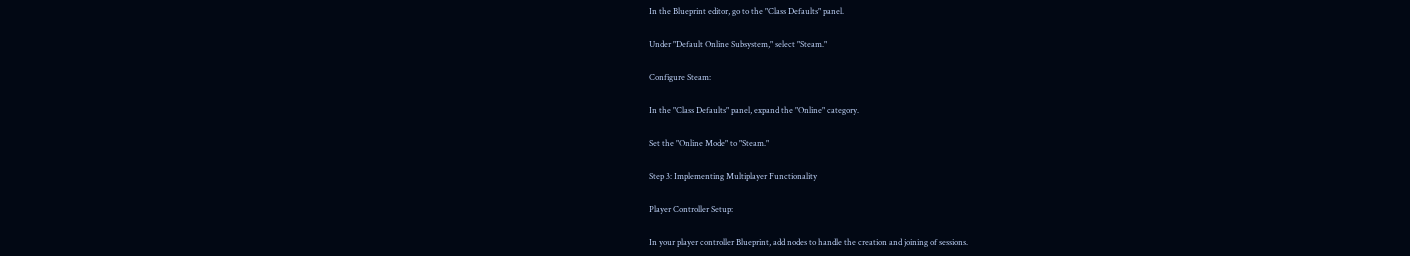In the Blueprint editor, go to the "Class Defaults" panel.

Under "Default Online Subsystem," select "Steam."

Configure Steam:

In the "Class Defaults" panel, expand the "Online" category.

Set the "Online Mode" to "Steam."

Step 3: Implementing Multiplayer Functionality

Player Controller Setup:

In your player controller Blueprint, add nodes to handle the creation and joining of sessions.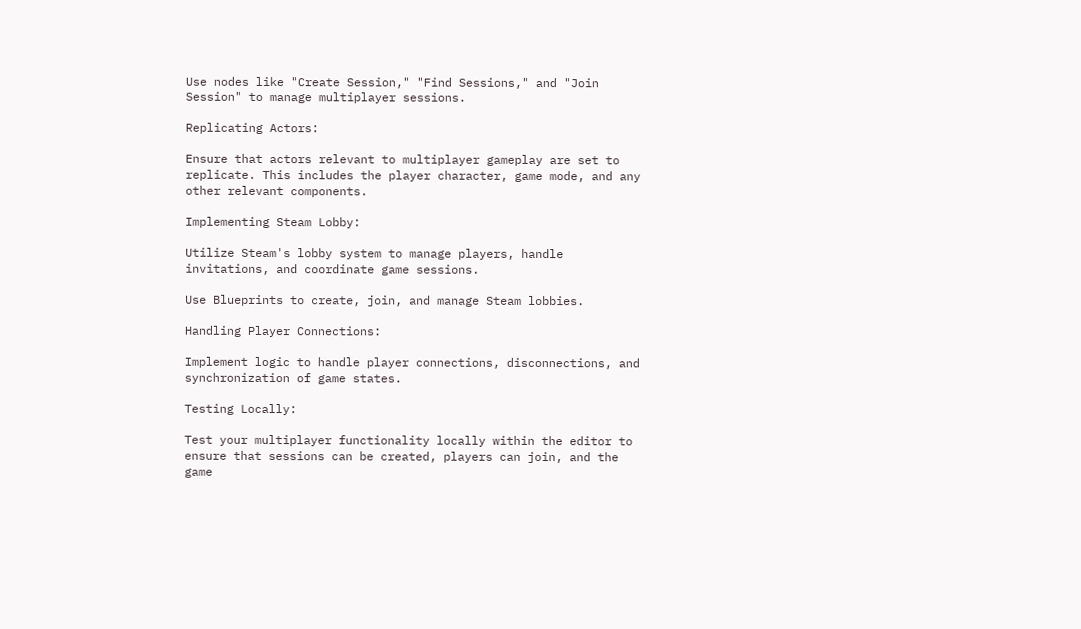Use nodes like "Create Session," "Find Sessions," and "Join Session" to manage multiplayer sessions.

Replicating Actors:

Ensure that actors relevant to multiplayer gameplay are set to replicate. This includes the player character, game mode, and any other relevant components.

Implementing Steam Lobby:

Utilize Steam's lobby system to manage players, handle invitations, and coordinate game sessions.

Use Blueprints to create, join, and manage Steam lobbies.

Handling Player Connections:

Implement logic to handle player connections, disconnections, and synchronization of game states.

Testing Locally:

Test your multiplayer functionality locally within the editor to ensure that sessions can be created, players can join, and the game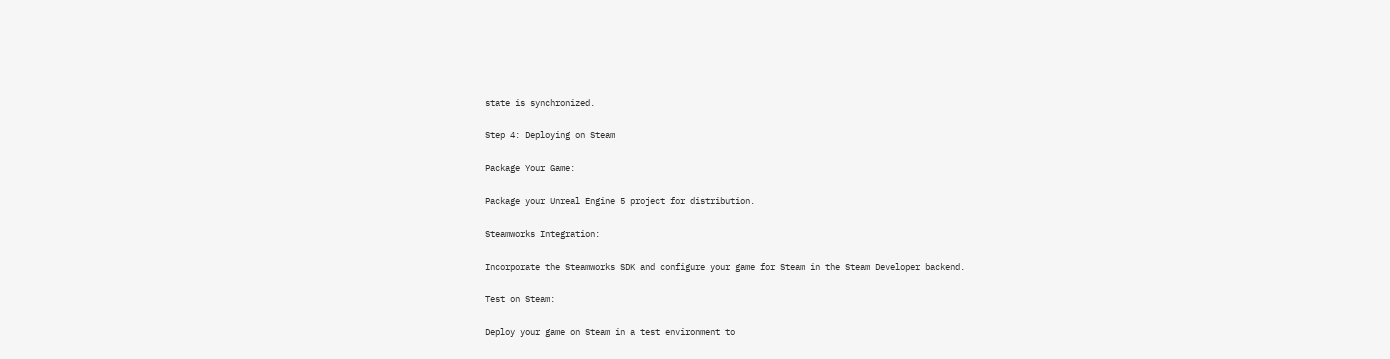state is synchronized.

Step 4: Deploying on Steam

Package Your Game:

Package your Unreal Engine 5 project for distribution.

Steamworks Integration:

Incorporate the Steamworks SDK and configure your game for Steam in the Steam Developer backend.

Test on Steam:

Deploy your game on Steam in a test environment to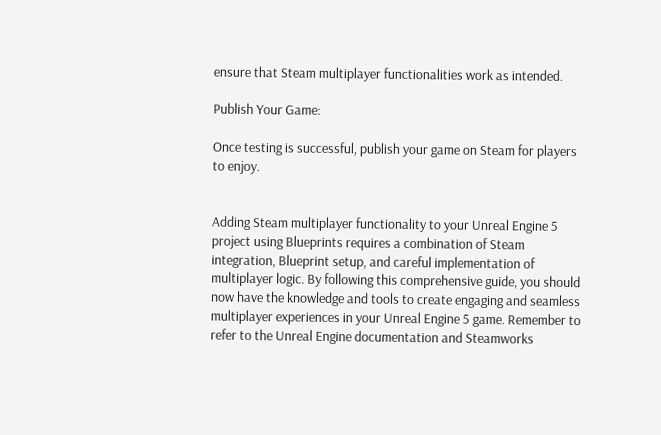ensure that Steam multiplayer functionalities work as intended.

Publish Your Game:

Once testing is successful, publish your game on Steam for players to enjoy.


Adding Steam multiplayer functionality to your Unreal Engine 5 project using Blueprints requires a combination of Steam integration, Blueprint setup, and careful implementation of multiplayer logic. By following this comprehensive guide, you should now have the knowledge and tools to create engaging and seamless multiplayer experiences in your Unreal Engine 5 game. Remember to refer to the Unreal Engine documentation and Steamworks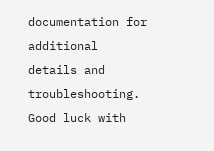documentation for additional details and troubleshooting. Good luck with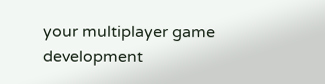your multiplayer game development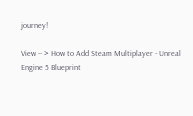journey!

View -- > How to Add Steam Multiplayer - Unreal Engine 5 Blueprint